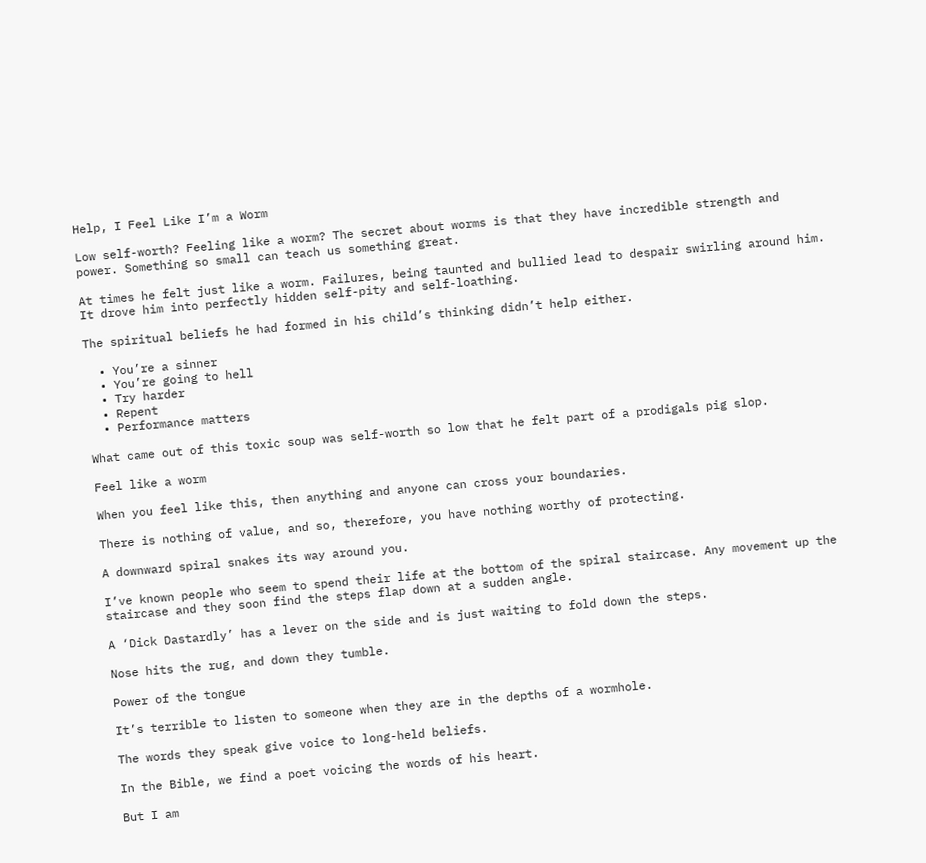Help, I Feel Like I’m a Worm

Low self-worth? Feeling like a worm? The secret about worms is that they have incredible strength and power. Something so small can teach us something great.

At times he felt just like a worm. Failures, being taunted and bullied lead to despair swirling around him. It drove him into perfectly hidden self-pity and self-loathing.

The spiritual beliefs he had formed in his child’s thinking didn’t help either.

  • You’re a sinner
  • You’re going to hell
  • Try harder
  • Repent
  • Performance matters

What came out of this toxic soup was self-worth so low that he felt part of a prodigals pig slop.

Feel like a worm

When you feel like this, then anything and anyone can cross your boundaries.

There is nothing of value, and so, therefore, you have nothing worthy of protecting.

A downward spiral snakes its way around you.

I’ve known people who seem to spend their life at the bottom of the spiral staircase. Any movement up the staircase and they soon find the steps flap down at a sudden angle.

A ‘Dick Dastardly’ has a lever on the side and is just waiting to fold down the steps.

Nose hits the rug, and down they tumble.

Power of the tongue

It’s terrible to listen to someone when they are in the depths of a wormhole.

The words they speak give voice to long-held beliefs.

In the Bible, we find a poet voicing the words of his heart.

But I am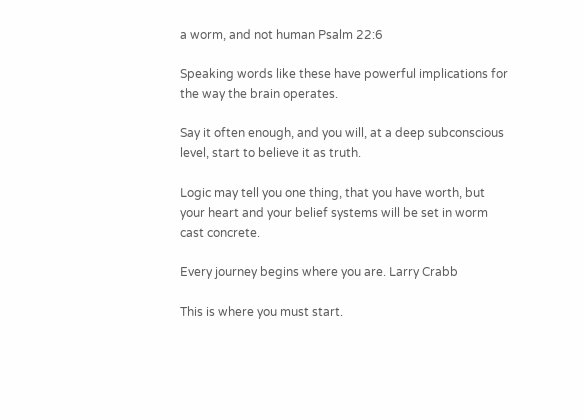a worm, and not human Psalm 22:6

Speaking words like these have powerful implications for the way the brain operates.

Say it often enough, and you will, at a deep subconscious level, start to believe it as truth.

Logic may tell you one thing, that you have worth, but your heart and your belief systems will be set in worm cast concrete.

Every journey begins where you are. Larry Crabb

This is where you must start.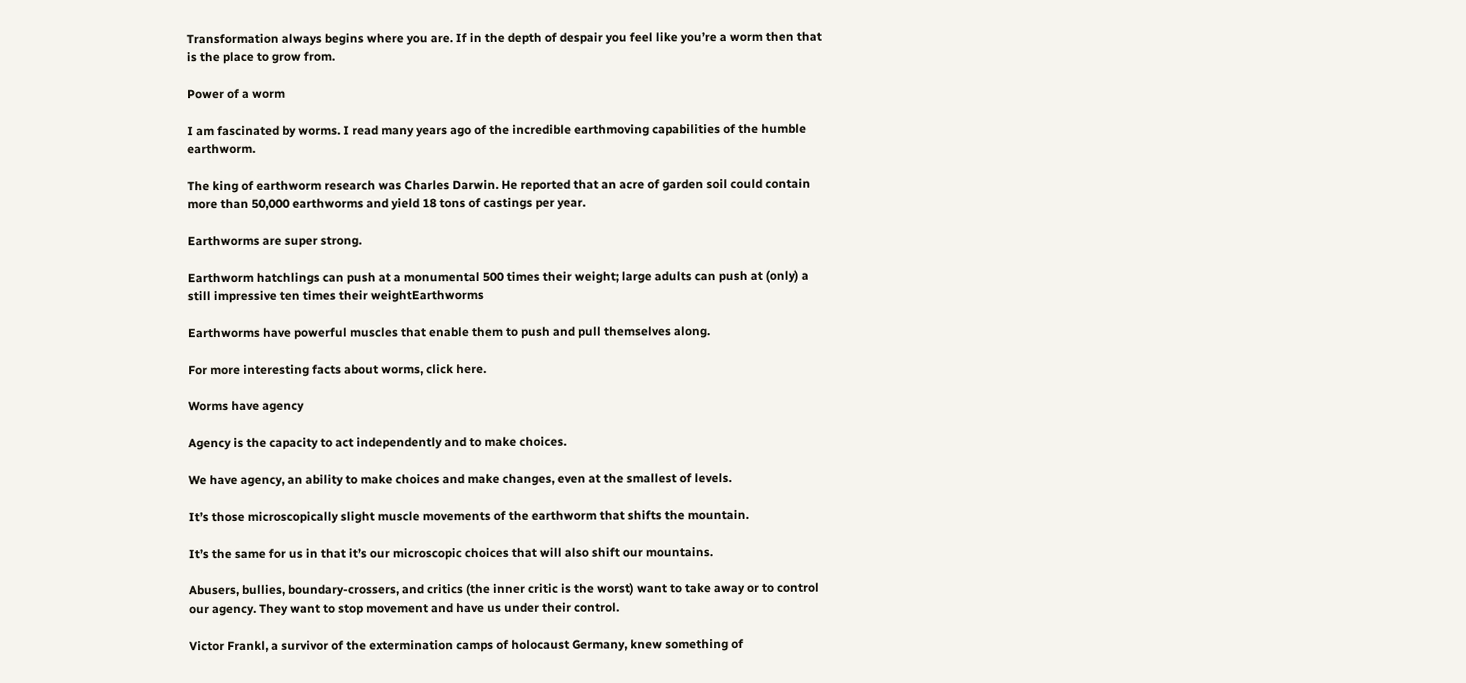Transformation always begins where you are. If in the depth of despair you feel like you’re a worm then that is the place to grow from.

Power of a worm

I am fascinated by worms. I read many years ago of the incredible earthmoving capabilities of the humble earthworm.

The king of earthworm research was Charles Darwin. He reported that an acre of garden soil could contain more than 50,000 earthworms and yield 18 tons of castings per year.

Earthworms are super strong.

Earthworm hatchlings can push at a monumental 500 times their weight; large adults can push at (only) a still impressive ten times their weightEarthworms

Earthworms have powerful muscles that enable them to push and pull themselves along.

For more interesting facts about worms, click here.

Worms have agency

Agency is the capacity to act independently and to make choices.

We have agency, an ability to make choices and make changes, even at the smallest of levels.

It’s those microscopically slight muscle movements of the earthworm that shifts the mountain.

It’s the same for us in that it’s our microscopic choices that will also shift our mountains.

Abusers, bullies, boundary-crossers, and critics (the inner critic is the worst) want to take away or to control our agency. They want to stop movement and have us under their control.

Victor Frankl, a survivor of the extermination camps of holocaust Germany, knew something of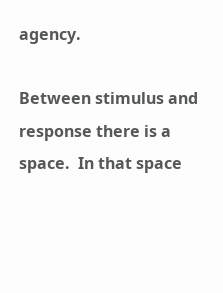agency.

Between stimulus and response there is a space.  In that space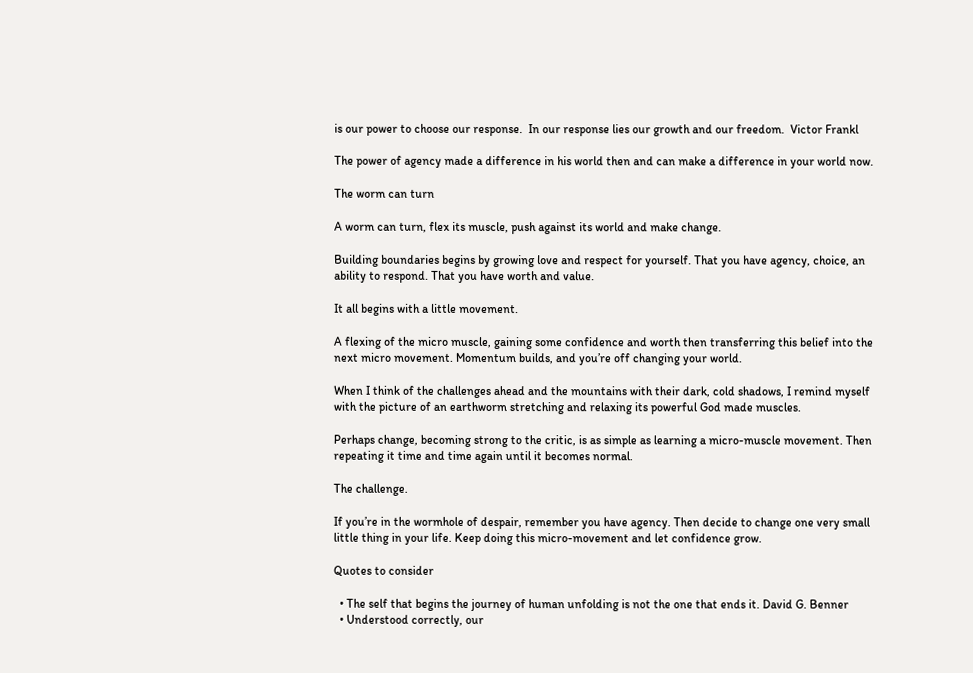is our power to choose our response.  In our response lies our growth and our freedom.  Victor Frankl

The power of agency made a difference in his world then and can make a difference in your world now.

The worm can turn

A worm can turn, flex its muscle, push against its world and make change.

Building boundaries begins by growing love and respect for yourself. That you have agency, choice, an ability to respond. That you have worth and value.

It all begins with a little movement.

A flexing of the micro muscle, gaining some confidence and worth then transferring this belief into the next micro movement. Momentum builds, and you’re off changing your world.

When I think of the challenges ahead and the mountains with their dark, cold shadows, I remind myself with the picture of an earthworm stretching and relaxing its powerful God made muscles.

Perhaps change, becoming strong to the critic, is as simple as learning a micro-muscle movement. Then repeating it time and time again until it becomes normal.

The challenge.

If you’re in the wormhole of despair, remember you have agency. Then decide to change one very small little thing in your life. Keep doing this micro-movement and let confidence grow.

Quotes to consider

  • The self that begins the journey of human unfolding is not the one that ends it. David G. Benner
  • Understood correctly, our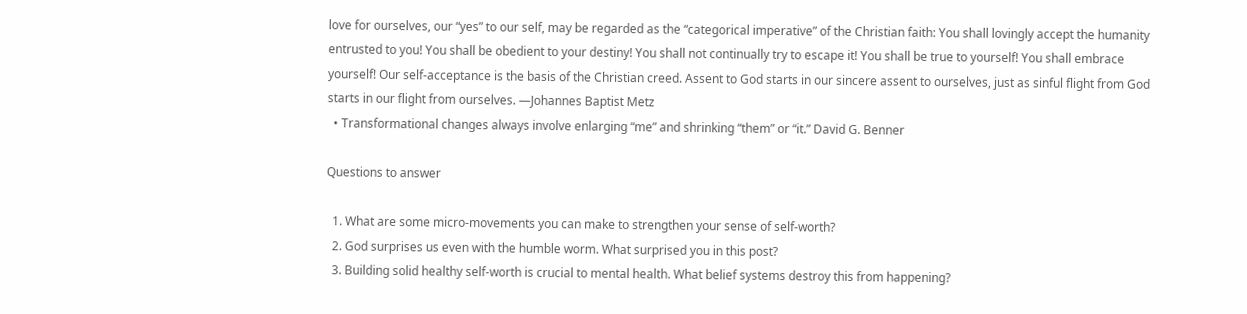love for ourselves, our “yes” to our self, may be regarded as the “categorical imperative” of the Christian faith: You shall lovingly accept the humanity entrusted to you! You shall be obedient to your destiny! You shall not continually try to escape it! You shall be true to yourself! You shall embrace yourself! Our self-acceptance is the basis of the Christian creed. Assent to God starts in our sincere assent to ourselves, just as sinful flight from God starts in our flight from ourselves. —Johannes Baptist Metz
  • Transformational changes always involve enlarging “me” and shrinking “them” or “it.” David G. Benner

Questions to answer

  1. What are some micro-movements you can make to strengthen your sense of self-worth?
  2. God surprises us even with the humble worm. What surprised you in this post?
  3. Building solid healthy self-worth is crucial to mental health. What belief systems destroy this from happening?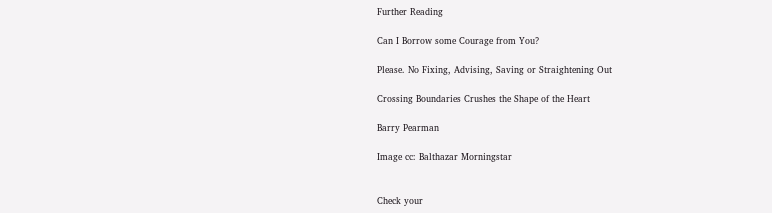Further Reading

Can I Borrow some Courage from You?

Please. No Fixing, Advising, Saving or Straightening Out

Crossing Boundaries Crushes the Shape of the Heart

Barry Pearman

Image cc: Balthazar Morningstar


Check your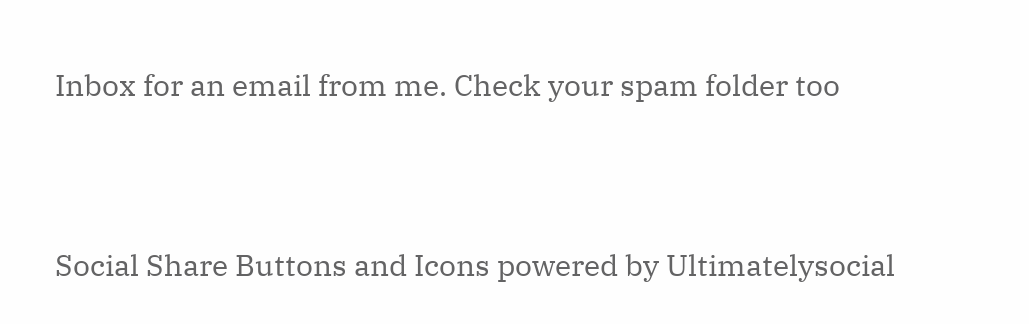Inbox for an email from me. Check your spam folder too


Social Share Buttons and Icons powered by Ultimatelysocial